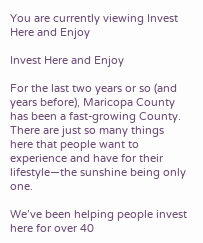You are currently viewing Invest Here and Enjoy

Invest Here and Enjoy

For the last two years or so (and years before), Maricopa County has been a fast-growing County. There are just so many things here that people want to experience and have for their lifestyle—the sunshine being only one.

We’ve been helping people invest here for over 40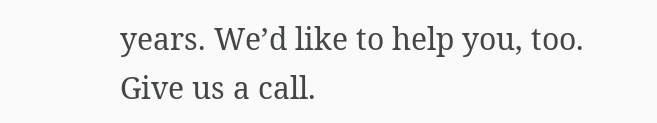years. We’d like to help you, too. Give us a call.